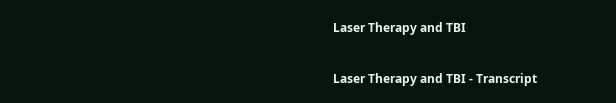Laser Therapy and TBI

Laser Therapy and TBI - Transcript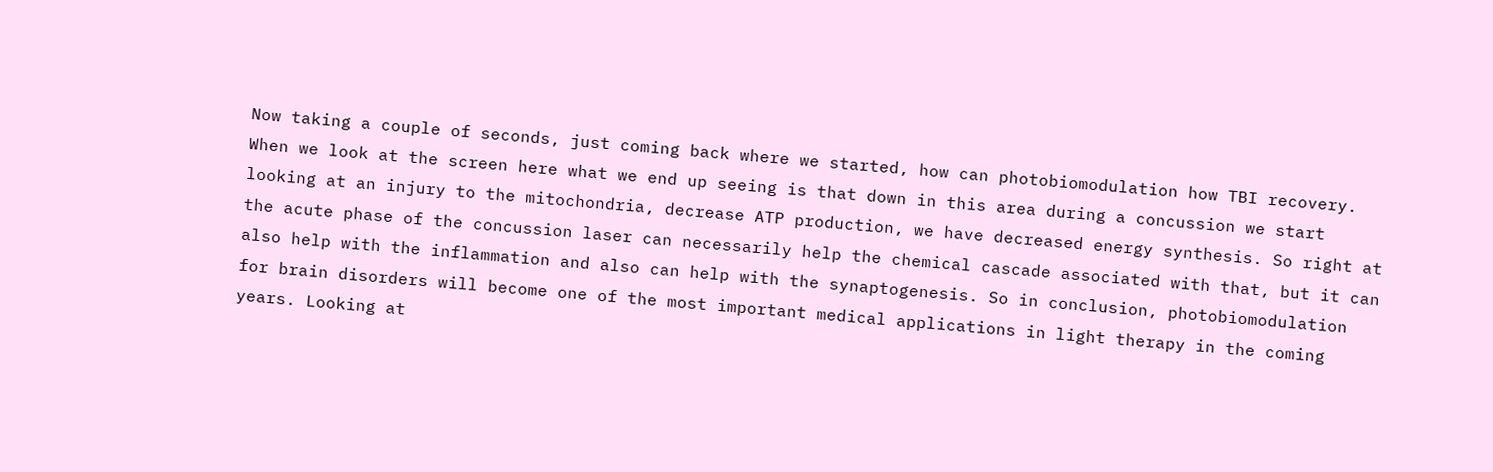Now taking a couple of seconds, just coming back where we started, how can photobiomodulation how TBI recovery. When we look at the screen here what we end up seeing is that down in this area during a concussion we start looking at an injury to the mitochondria, decrease ATP production, we have decreased energy synthesis. So right at the acute phase of the concussion laser can necessarily help the chemical cascade associated with that, but it can also help with the inflammation and also can help with the synaptogenesis. So in conclusion, photobiomodulation for brain disorders will become one of the most important medical applications in light therapy in the coming years. Looking at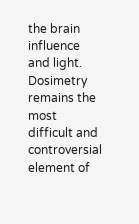the brain influence and light. Dosimetry remains the most difficult and controversial element of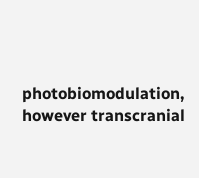photobiomodulation, however transcranial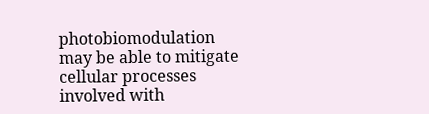photobiomodulation may be able to mitigate cellular processes involved with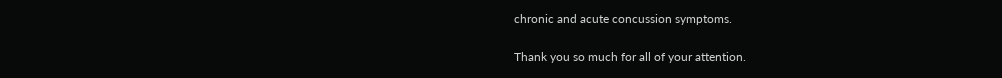chronic and acute concussion symptoms.

Thank you so much for all of your attention.